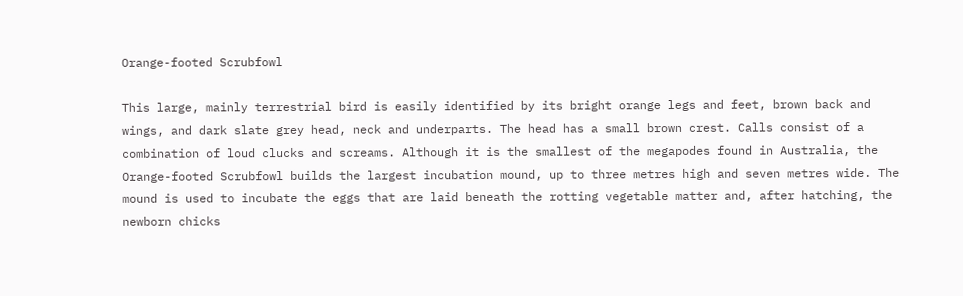Orange-footed Scrubfowl

This large, mainly terrestrial bird is easily identified by its bright orange legs and feet, brown back and wings, and dark slate grey head, neck and underparts. The head has a small brown crest. Calls consist of a combination of loud clucks and screams. Although it is the smallest of the megapodes found in Australia, the Orange-footed Scrubfowl builds the largest incubation mound, up to three metres high and seven metres wide. The mound is used to incubate the eggs that are laid beneath the rotting vegetable matter and, after hatching, the newborn chicks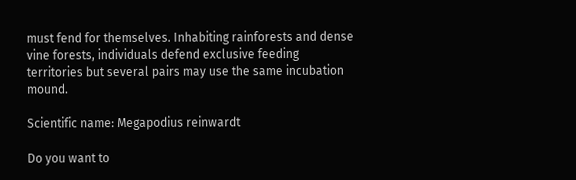must fend for themselves. Inhabiting rainforests and dense vine forests, individuals defend exclusive feeding territories but several pairs may use the same incubation mound.

Scientific name: Megapodius reinwardt

Do you want to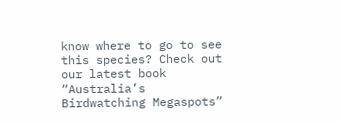know where to go to see this species? Check out our latest book “Australia’s Birdwatching Megaspots”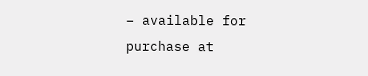– available for purchase at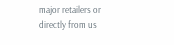major retailers or directly from us